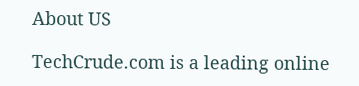About US

TechCrude.com is a leading online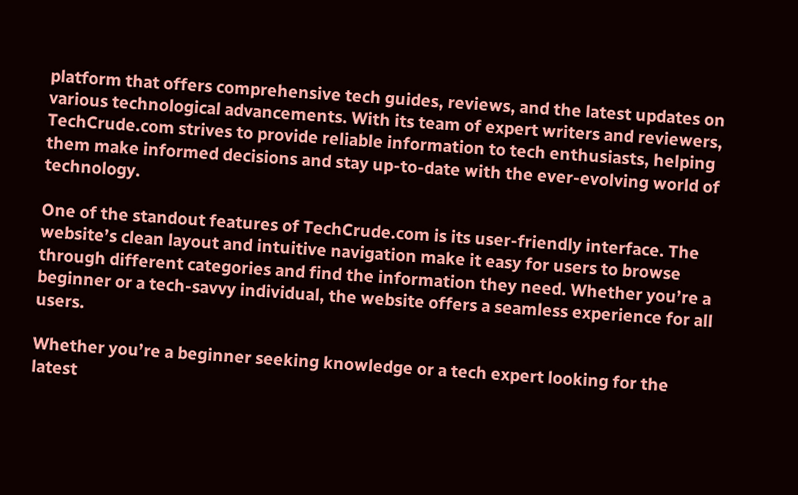platform that offers comprehensive tech guides, reviews, and the latest updates on various technological advancements. With its team of expert writers and reviewers, TechCrude.com strives to provide reliable information to tech enthusiasts, helping them make informed decisions and stay up-to-date with the ever-evolving world of technology.

One of the standout features of TechCrude.com is its user-friendly interface. The website’s clean layout and intuitive navigation make it easy for users to browse through different categories and find the information they need. Whether you’re a beginner or a tech-savvy individual, the website offers a seamless experience for all users.

Whether you’re a beginner seeking knowledge or a tech expert looking for the latest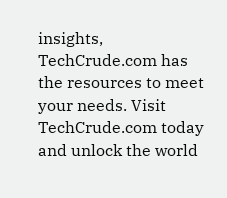insights, TechCrude.com has the resources to meet your needs. Visit TechCrude.com today and unlock the world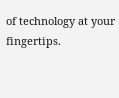of technology at your fingertips.